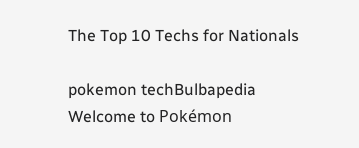The Top 10 Techs for Nationals

pokemon techBulbapedia
Welcome to Pokémon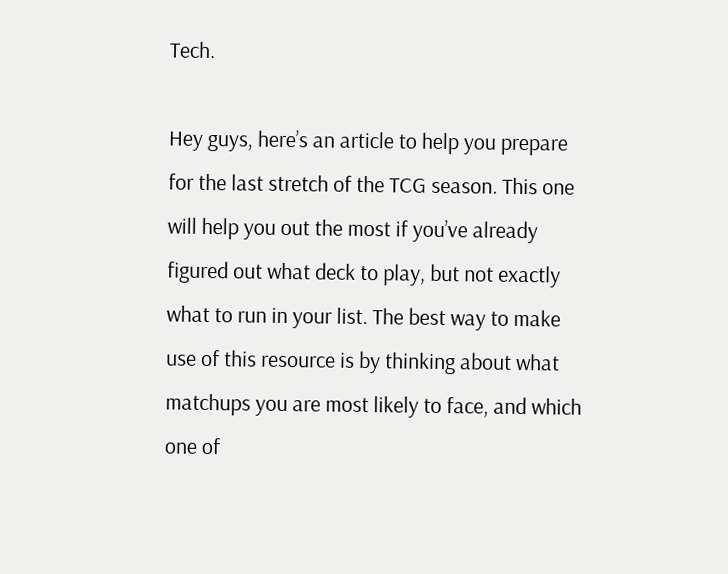Tech.

Hey guys, here’s an article to help you prepare for the last stretch of the TCG season. This one will help you out the most if you’ve already figured out what deck to play, but not exactly what to run in your list. The best way to make use of this resource is by thinking about what matchups you are most likely to face, and which one of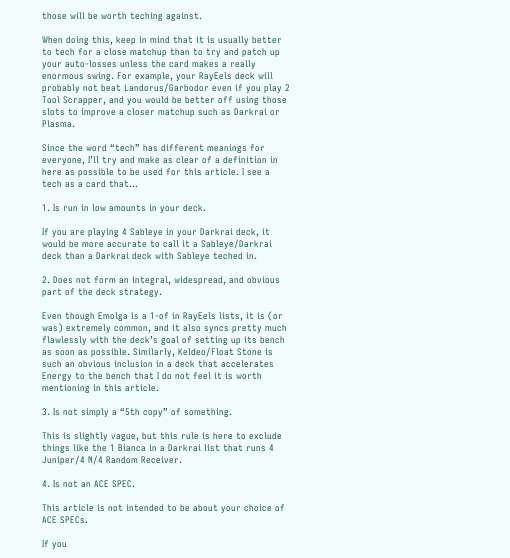those will be worth teching against.

When doing this, keep in mind that it is usually better to tech for a close matchup than to try and patch up your auto-losses unless the card makes a really enormous swing. For example, your RayEels deck will probably not beat Landorus/Garbodor even if you play 2 Tool Scrapper, and you would be better off using those slots to improve a closer matchup such as Darkrai or Plasma.

Since the word “tech” has different meanings for everyone, I’ll try and make as clear of a definition in here as possible to be used for this article. I see a tech as a card that…

1. Is run in low amounts in your deck.

If you are playing 4 Sableye in your Darkrai deck, it would be more accurate to call it a Sableye/Darkrai deck than a Darkrai deck with Sableye teched in.

2. Does not form an integral, widespread, and obvious part of the deck strategy.

Even though Emolga is a 1-of in RayEels lists, it is (or was) extremely common, and it also syncs pretty much flawlessly with the deck’s goal of setting up its bench as soon as possible. Similarly, Keldeo/Float Stone is such an obvious inclusion in a deck that accelerates Energy to the bench that I do not feel it is worth mentioning in this article.

3. Is not simply a “5th copy” of something.

This is slightly vague, but this rule is here to exclude things like the 1 Bianca in a Darkrai list that runs 4 Juniper/4 N/4 Random Receiver.

4. Is not an ACE SPEC.

This article is not intended to be about your choice of ACE SPECs.

If you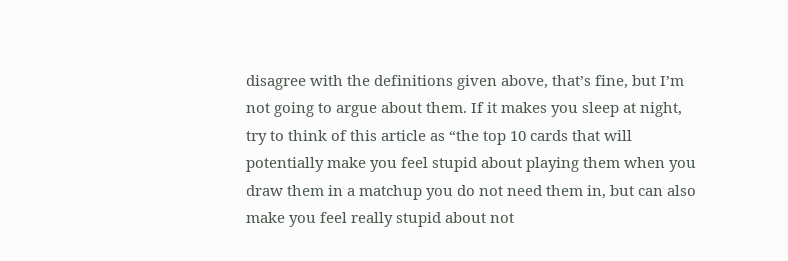disagree with the definitions given above, that’s fine, but I’m not going to argue about them. If it makes you sleep at night, try to think of this article as “the top 10 cards that will potentially make you feel stupid about playing them when you draw them in a matchup you do not need them in, but can also make you feel really stupid about not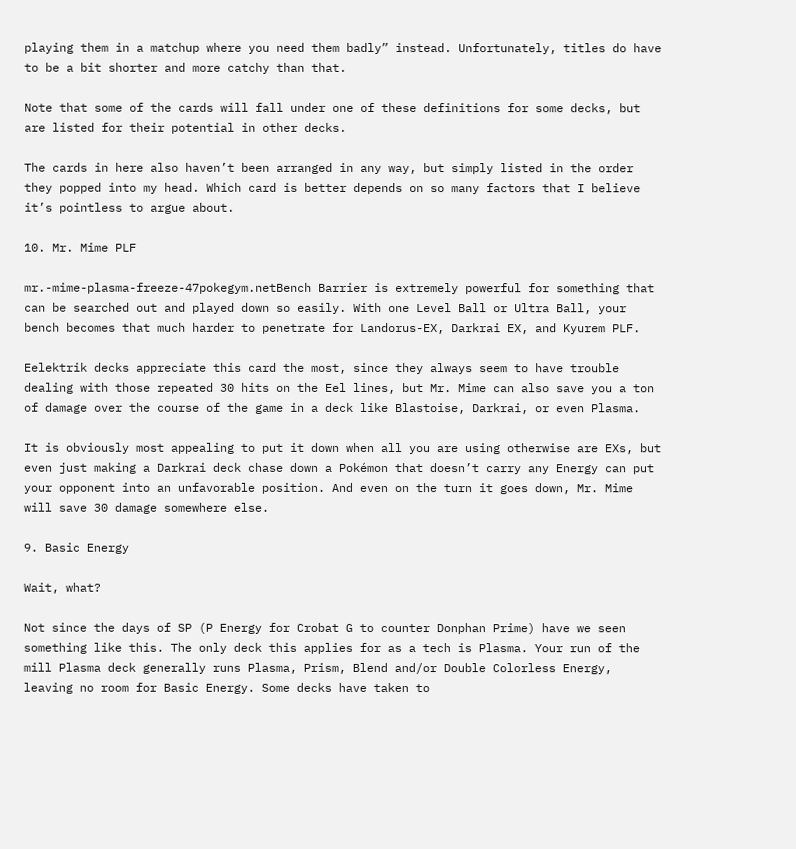playing them in a matchup where you need them badly” instead. Unfortunately, titles do have to be a bit shorter and more catchy than that.

Note that some of the cards will fall under one of these definitions for some decks, but are listed for their potential in other decks.

The cards in here also haven’t been arranged in any way, but simply listed in the order they popped into my head. Which card is better depends on so many factors that I believe it’s pointless to argue about.

10. Mr. Mime PLF

mr.-mime-plasma-freeze-47pokegym.netBench Barrier is extremely powerful for something that can be searched out and played down so easily. With one Level Ball or Ultra Ball, your bench becomes that much harder to penetrate for Landorus-EX, Darkrai EX, and Kyurem PLF.

Eelektrik decks appreciate this card the most, since they always seem to have trouble dealing with those repeated 30 hits on the Eel lines, but Mr. Mime can also save you a ton of damage over the course of the game in a deck like Blastoise, Darkrai, or even Plasma.

It is obviously most appealing to put it down when all you are using otherwise are EXs, but even just making a Darkrai deck chase down a Pokémon that doesn’t carry any Energy can put your opponent into an unfavorable position. And even on the turn it goes down, Mr. Mime will save 30 damage somewhere else.

9. Basic Energy

Wait, what?

Not since the days of SP (P Energy for Crobat G to counter Donphan Prime) have we seen something like this. The only deck this applies for as a tech is Plasma. Your run of the mill Plasma deck generally runs Plasma, Prism, Blend and/or Double Colorless Energy, leaving no room for Basic Energy. Some decks have taken to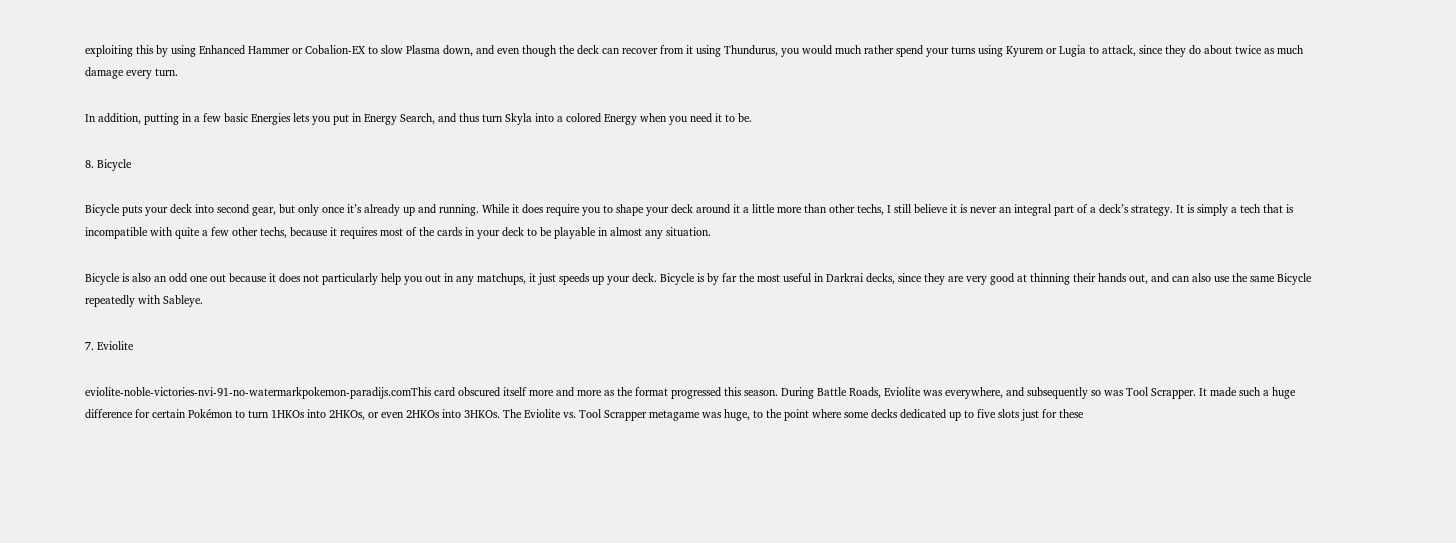exploiting this by using Enhanced Hammer or Cobalion-EX to slow Plasma down, and even though the deck can recover from it using Thundurus, you would much rather spend your turns using Kyurem or Lugia to attack, since they do about twice as much damage every turn.

In addition, putting in a few basic Energies lets you put in Energy Search, and thus turn Skyla into a colored Energy when you need it to be.

8. Bicycle

Bicycle puts your deck into second gear, but only once it’s already up and running. While it does require you to shape your deck around it a little more than other techs, I still believe it is never an integral part of a deck’s strategy. It is simply a tech that is incompatible with quite a few other techs, because it requires most of the cards in your deck to be playable in almost any situation.

Bicycle is also an odd one out because it does not particularly help you out in any matchups, it just speeds up your deck. Bicycle is by far the most useful in Darkrai decks, since they are very good at thinning their hands out, and can also use the same Bicycle repeatedly with Sableye.

7. Eviolite

eviolite-noble-victories-nvi-91-no-watermarkpokemon-paradijs.comThis card obscured itself more and more as the format progressed this season. During Battle Roads, Eviolite was everywhere, and subsequently so was Tool Scrapper. It made such a huge difference for certain Pokémon to turn 1HKOs into 2HKOs, or even 2HKOs into 3HKOs. The Eviolite vs. Tool Scrapper metagame was huge, to the point where some decks dedicated up to five slots just for these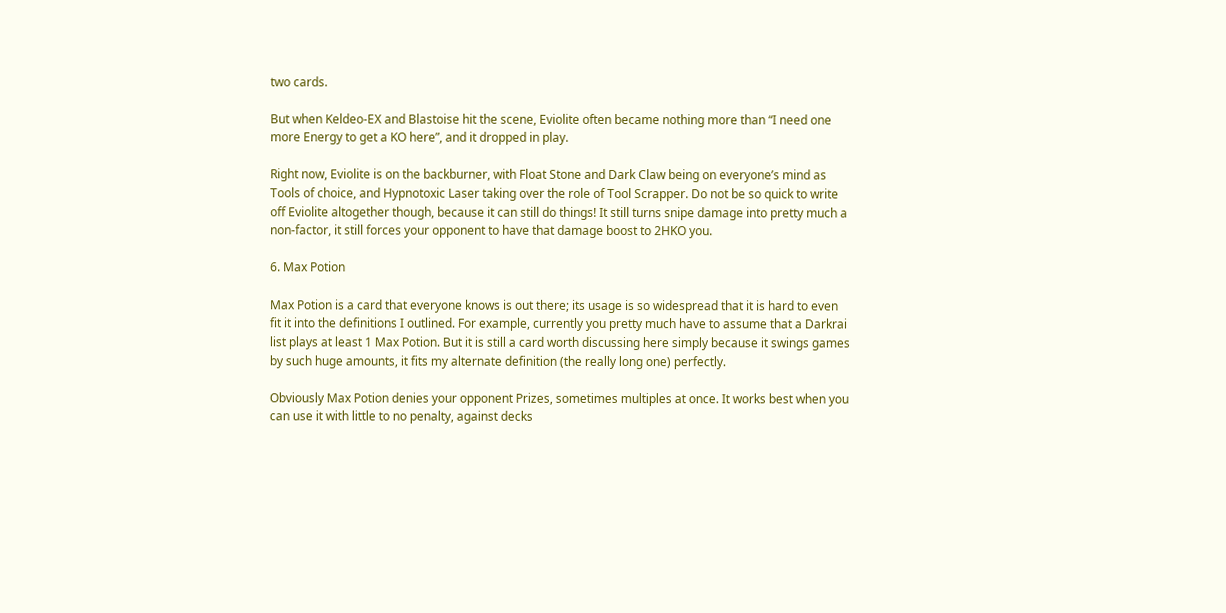two cards.

But when Keldeo-EX and Blastoise hit the scene, Eviolite often became nothing more than “I need one more Energy to get a KO here”, and it dropped in play.

Right now, Eviolite is on the backburner, with Float Stone and Dark Claw being on everyone’s mind as Tools of choice, and Hypnotoxic Laser taking over the role of Tool Scrapper. Do not be so quick to write off Eviolite altogether though, because it can still do things! It still turns snipe damage into pretty much a non-factor, it still forces your opponent to have that damage boost to 2HKO you.

6. Max Potion

Max Potion is a card that everyone knows is out there; its usage is so widespread that it is hard to even fit it into the definitions I outlined. For example, currently you pretty much have to assume that a Darkrai list plays at least 1 Max Potion. But it is still a card worth discussing here simply because it swings games by such huge amounts, it fits my alternate definition (the really long one) perfectly.

Obviously Max Potion denies your opponent Prizes, sometimes multiples at once. It works best when you can use it with little to no penalty, against decks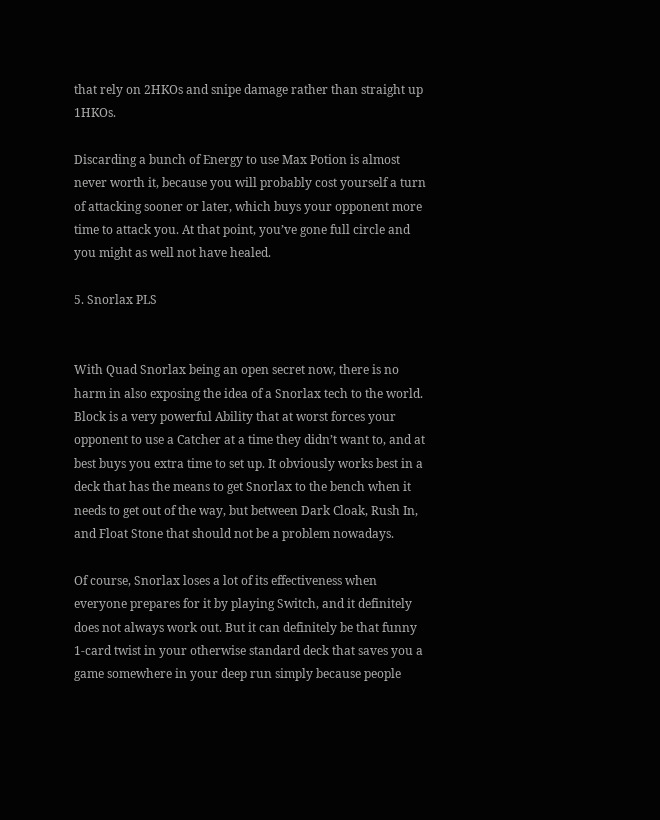that rely on 2HKOs and snipe damage rather than straight up 1HKOs.

Discarding a bunch of Energy to use Max Potion is almost never worth it, because you will probably cost yourself a turn of attacking sooner or later, which buys your opponent more time to attack you. At that point, you’ve gone full circle and you might as well not have healed.

5. Snorlax PLS


With Quad Snorlax being an open secret now, there is no harm in also exposing the idea of a Snorlax tech to the world. Block is a very powerful Ability that at worst forces your opponent to use a Catcher at a time they didn’t want to, and at best buys you extra time to set up. It obviously works best in a deck that has the means to get Snorlax to the bench when it needs to get out of the way, but between Dark Cloak, Rush In, and Float Stone that should not be a problem nowadays.

Of course, Snorlax loses a lot of its effectiveness when everyone prepares for it by playing Switch, and it definitely does not always work out. But it can definitely be that funny 1-card twist in your otherwise standard deck that saves you a game somewhere in your deep run simply because people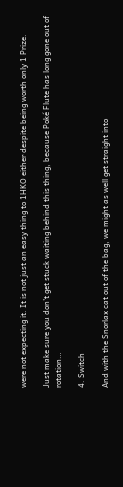were not expecting it. It is not just an easy thing to 1HKO either despite being worth only 1 Prize.

Just make sure you don’t get stuck waiting behind this thing, because Poké Flute has long gone out of rotation…

4. Switch

And with the Snorlax cat out of the bag, we might as well get straight into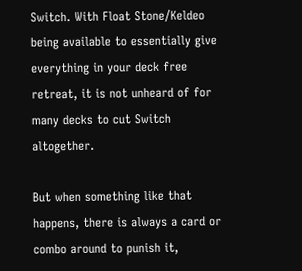Switch. With Float Stone/Keldeo being available to essentially give everything in your deck free retreat, it is not unheard of for many decks to cut Switch altogether.

But when something like that happens, there is always a card or combo around to punish it,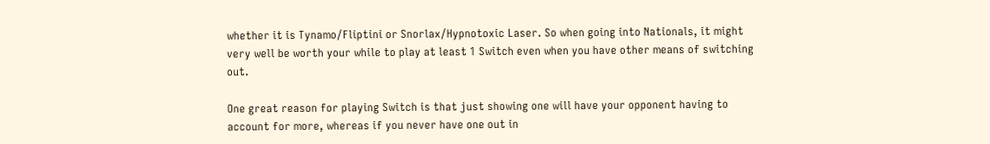whether it is Tynamo/Fliptini or Snorlax/Hypnotoxic Laser. So when going into Nationals, it might very well be worth your while to play at least 1 Switch even when you have other means of switching out.

One great reason for playing Switch is that just showing one will have your opponent having to account for more, whereas if you never have one out in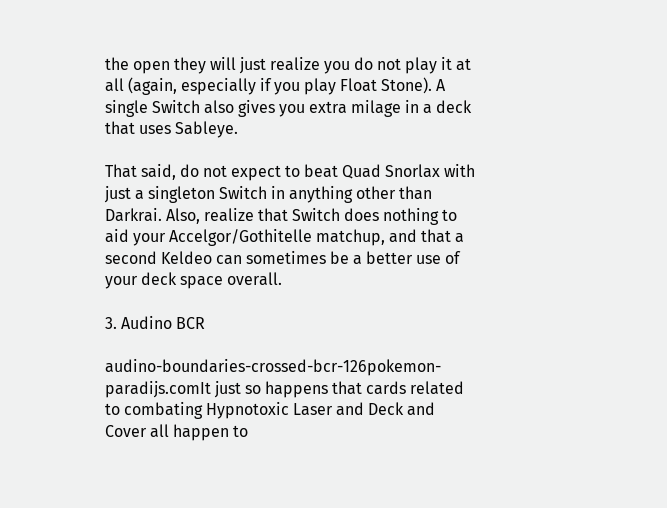the open they will just realize you do not play it at all (again, especially if you play Float Stone). A single Switch also gives you extra milage in a deck that uses Sableye.

That said, do not expect to beat Quad Snorlax with just a singleton Switch in anything other than Darkrai. Also, realize that Switch does nothing to aid your Accelgor/Gothitelle matchup, and that a second Keldeo can sometimes be a better use of your deck space overall.

3. Audino BCR

audino-boundaries-crossed-bcr-126pokemon-paradijs.comIt just so happens that cards related to combating Hypnotoxic Laser and Deck and Cover all happen to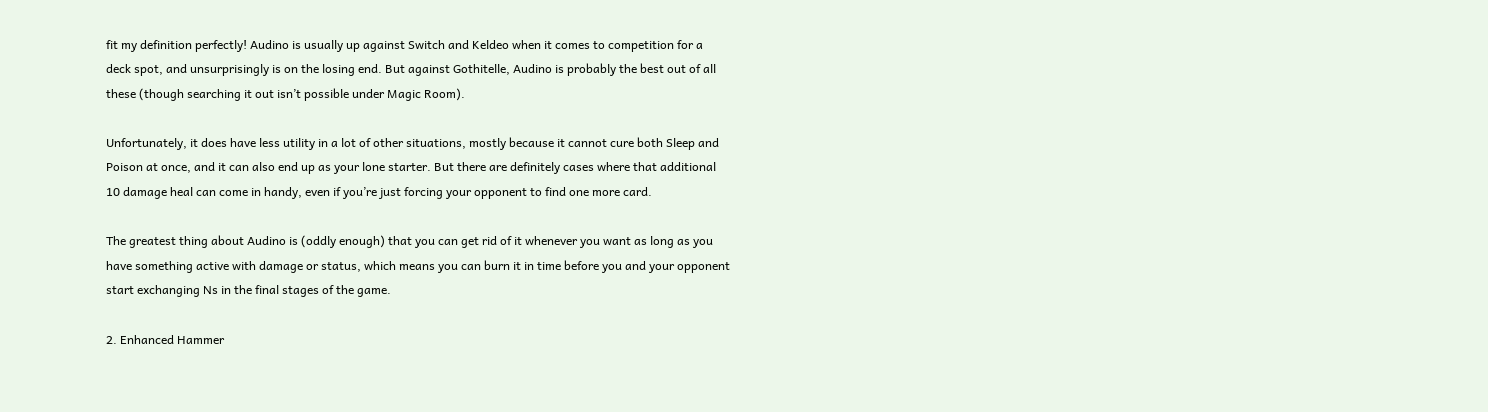fit my definition perfectly! Audino is usually up against Switch and Keldeo when it comes to competition for a deck spot, and unsurprisingly is on the losing end. But against Gothitelle, Audino is probably the best out of all these (though searching it out isn’t possible under Magic Room).

Unfortunately, it does have less utility in a lot of other situations, mostly because it cannot cure both Sleep and Poison at once, and it can also end up as your lone starter. But there are definitely cases where that additional 10 damage heal can come in handy, even if you’re just forcing your opponent to find one more card.

The greatest thing about Audino is (oddly enough) that you can get rid of it whenever you want as long as you have something active with damage or status, which means you can burn it in time before you and your opponent start exchanging Ns in the final stages of the game.

2. Enhanced Hammer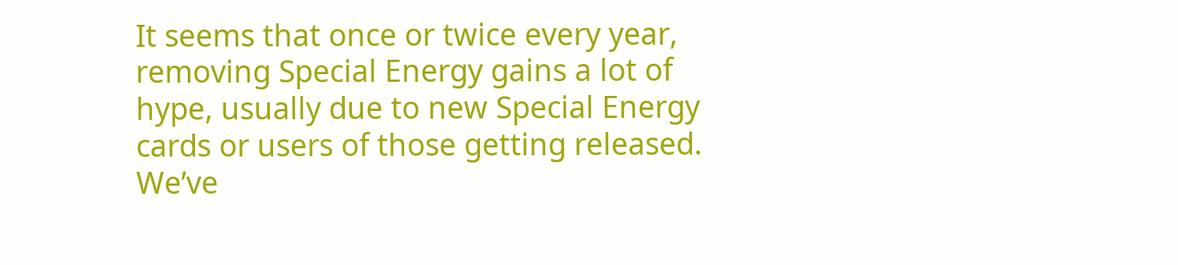It seems that once or twice every year, removing Special Energy gains a lot of hype, usually due to new Special Energy cards or users of those getting released. We’ve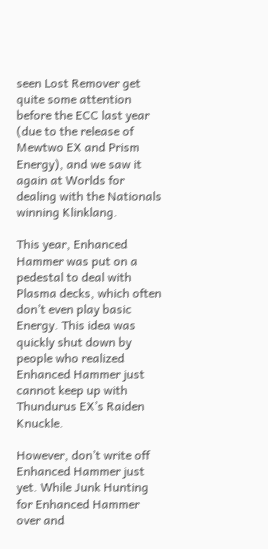seen Lost Remover get quite some attention before the ECC last year (due to the release of Mewtwo EX and Prism Energy), and we saw it again at Worlds for dealing with the Nationals winning Klinklang.

This year, Enhanced Hammer was put on a pedestal to deal with Plasma decks, which often don’t even play basic Energy. This idea was quickly shut down by people who realized Enhanced Hammer just cannot keep up with Thundurus EX’s Raiden Knuckle.

However, don’t write off Enhanced Hammer just yet. While Junk Hunting for Enhanced Hammer over and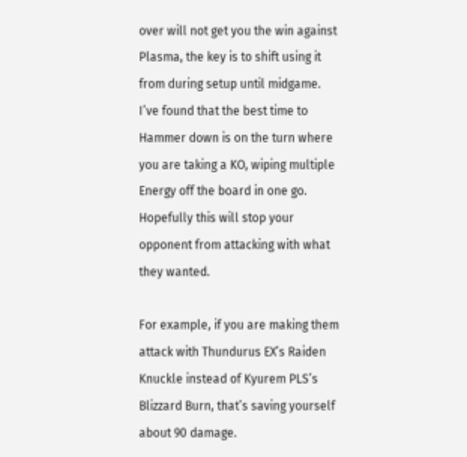over will not get you the win against Plasma, the key is to shift using it from during setup until midgame. I’ve found that the best time to Hammer down is on the turn where you are taking a KO, wiping multiple Energy off the board in one go. Hopefully this will stop your opponent from attacking with what they wanted.

For example, if you are making them attack with Thundurus EX’s Raiden Knuckle instead of Kyurem PLS’s Blizzard Burn, that’s saving yourself about 90 damage.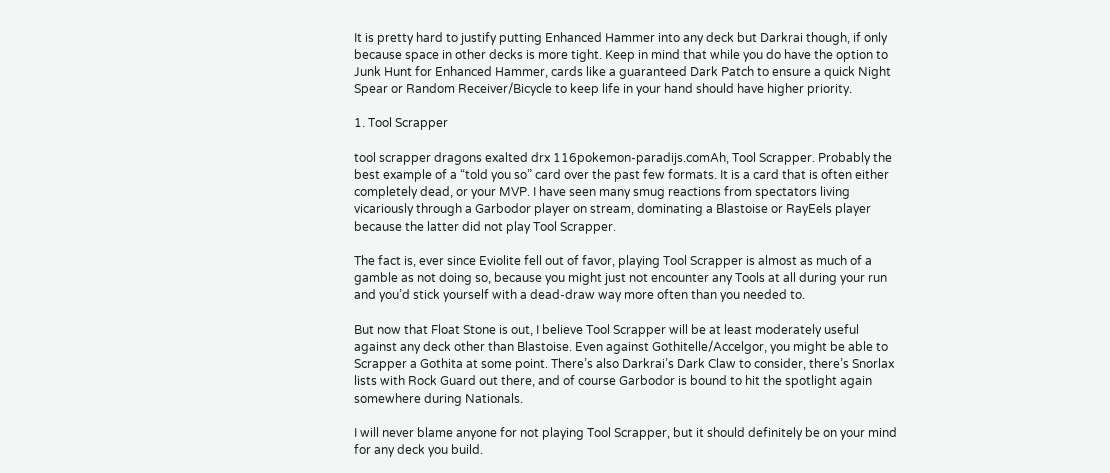It is pretty hard to justify putting Enhanced Hammer into any deck but Darkrai though, if only because space in other decks is more tight. Keep in mind that while you do have the option to Junk Hunt for Enhanced Hammer, cards like a guaranteed Dark Patch to ensure a quick Night Spear or Random Receiver/Bicycle to keep life in your hand should have higher priority.

1. Tool Scrapper

tool scrapper dragons exalted drx 116pokemon-paradijs.comAh, Tool Scrapper. Probably the best example of a “told you so” card over the past few formats. It is a card that is often either completely dead, or your MVP. I have seen many smug reactions from spectators living vicariously through a Garbodor player on stream, dominating a Blastoise or RayEels player because the latter did not play Tool Scrapper.

The fact is, ever since Eviolite fell out of favor, playing Tool Scrapper is almost as much of a gamble as not doing so, because you might just not encounter any Tools at all during your run and you’d stick yourself with a dead-draw way more often than you needed to.

But now that Float Stone is out, I believe Tool Scrapper will be at least moderately useful against any deck other than Blastoise. Even against Gothitelle/Accelgor, you might be able to Scrapper a Gothita at some point. There’s also Darkrai’s Dark Claw to consider, there’s Snorlax lists with Rock Guard out there, and of course Garbodor is bound to hit the spotlight again somewhere during Nationals.

I will never blame anyone for not playing Tool Scrapper, but it should definitely be on your mind for any deck you build.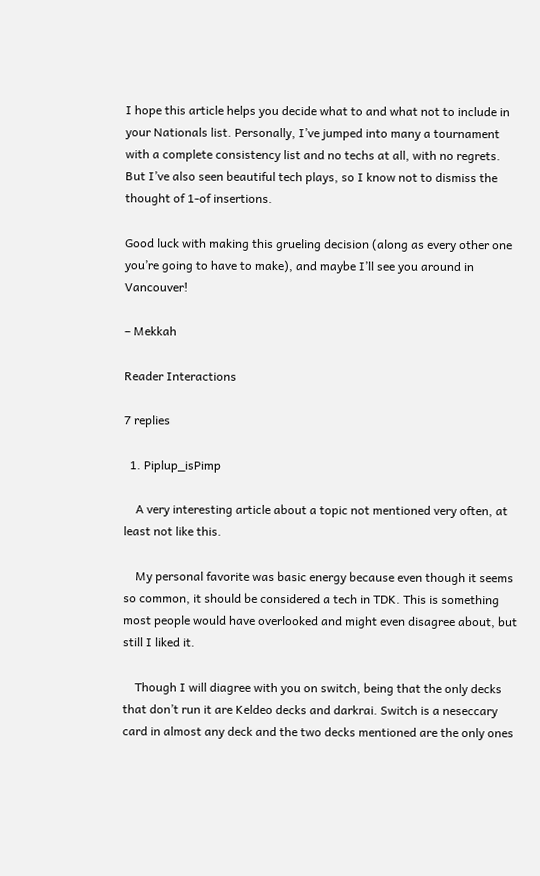I hope this article helps you decide what to and what not to include in your Nationals list. Personally, I’ve jumped into many a tournament with a complete consistency list and no techs at all, with no regrets. But I’ve also seen beautiful tech plays, so I know not to dismiss the thought of 1-of insertions.

Good luck with making this grueling decision (along as every other one you’re going to have to make), and maybe I’ll see you around in Vancouver!

– Mekkah

Reader Interactions

7 replies

  1. Piplup_isPimp

    A very interesting article about a topic not mentioned very often, at least not like this.

    My personal favorite was basic energy because even though it seems so common, it should be considered a tech in TDK. This is something most people would have overlooked and might even disagree about, but still I liked it.

    Though I will diagree with you on switch, being that the only decks that don’t run it are Keldeo decks and darkrai. Switch is a neseccary card in almost any deck and the two decks mentioned are the only ones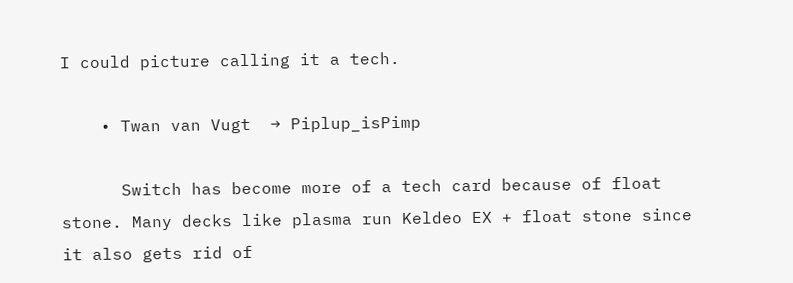I could picture calling it a tech.

    • Twan van Vugt  → Piplup_isPimp

      Switch has become more of a tech card because of float stone. Many decks like plasma run Keldeo EX + float stone since it also gets rid of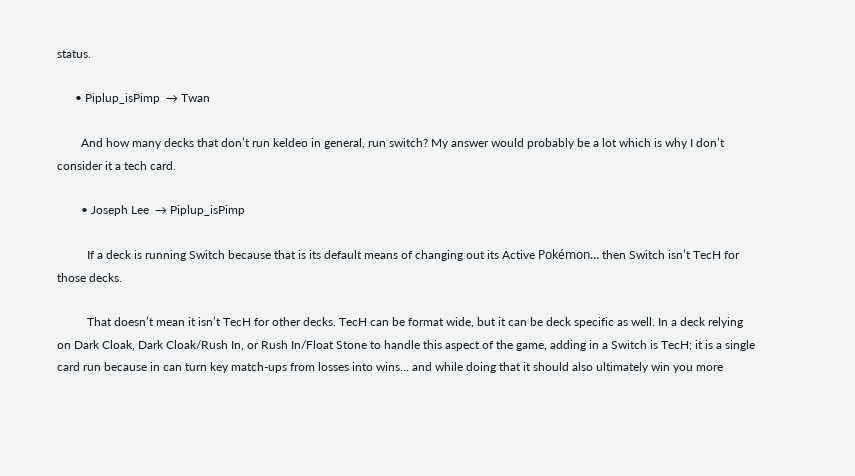status.

      • Piplup_isPimp  → Twan

        And how many decks that don’t run keldeo in general, run switch? My answer would probably be a lot which is why I don’t consider it a tech card.

        • Joseph Lee  → Piplup_isPimp

          If a deck is running Switch because that is its default means of changing out its Active Pokémon… then Switch isn’t TecH for those decks.

          That doesn’t mean it isn’t TecH for other decks. TecH can be format wide, but it can be deck specific as well. In a deck relying on Dark Cloak, Dark Cloak/Rush In, or Rush In/Float Stone to handle this aspect of the game, adding in a Switch is TecH; it is a single card run because in can turn key match-ups from losses into wins… and while doing that it should also ultimately win you more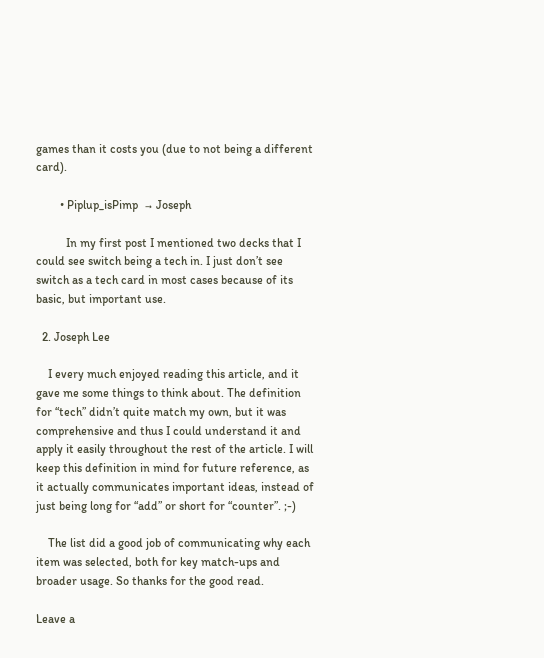games than it costs you (due to not being a different card).

        • Piplup_isPimp  → Joseph

          In my first post I mentioned two decks that I could see switch being a tech in. I just don’t see switch as a tech card in most cases because of its basic, but important use.

  2. Joseph Lee

    I every much enjoyed reading this article, and it gave me some things to think about. The definition for “tech” didn’t quite match my own, but it was comprehensive and thus I could understand it and apply it easily throughout the rest of the article. I will keep this definition in mind for future reference, as it actually communicates important ideas, instead of just being long for “add” or short for “counter”. ;-)

    The list did a good job of communicating why each item was selected, both for key match-ups and broader usage. So thanks for the good read.

Leave a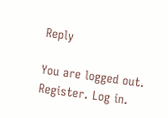Reply

You are logged out. Register. Log in.